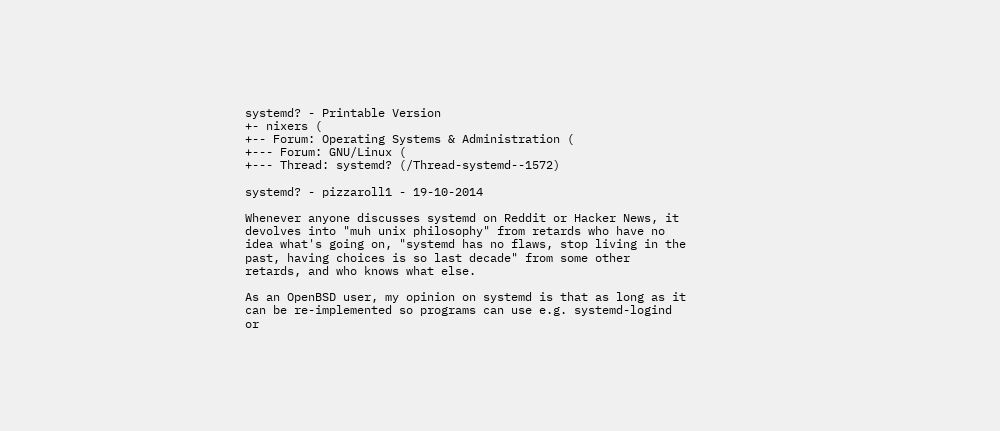systemd? - Printable Version
+- nixers (
+-- Forum: Operating Systems & Administration (
+--- Forum: GNU/Linux (
+--- Thread: systemd? (/Thread-systemd--1572)

systemd? - pizzaroll1 - 19-10-2014

Whenever anyone discusses systemd on Reddit or Hacker News, it devolves into "muh unix philosophy" from retards who have no idea what's going on, "systemd has no flaws, stop living in the past, having choices is so last decade" from some other retards, and who knows what else.

As an OpenBSD user, my opinion on systemd is that as long as it can be re-implemented so programs can use e.g. systemd-logind or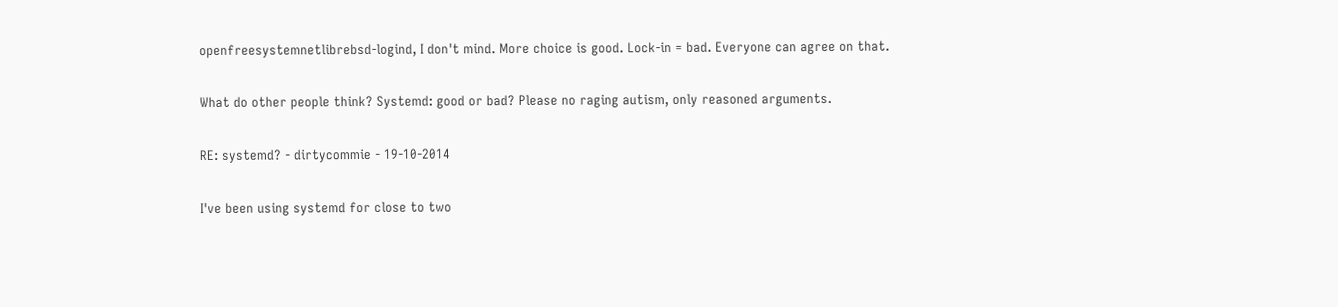openfreesystemnetlibrebsd-logind, I don't mind. More choice is good. Lock-in = bad. Everyone can agree on that.

What do other people think? Systemd: good or bad? Please no raging autism, only reasoned arguments.

RE: systemd? - dirtycommie - 19-10-2014

I've been using systemd for close to two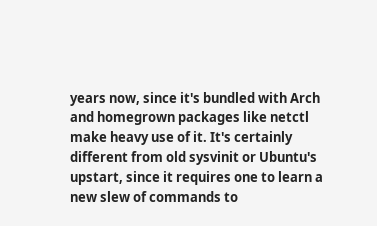years now, since it's bundled with Arch and homegrown packages like netctl make heavy use of it. It's certainly different from old sysvinit or Ubuntu's upstart, since it requires one to learn a new slew of commands to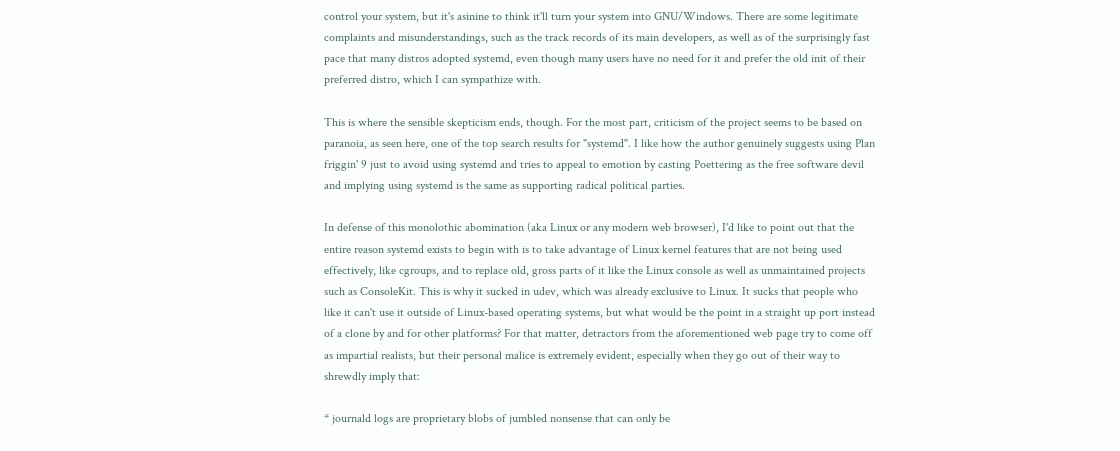control your system, but it's asinine to think it'll turn your system into GNU/Windows. There are some legitimate complaints and misunderstandings, such as the track records of its main developers, as well as of the surprisingly fast pace that many distros adopted systemd, even though many users have no need for it and prefer the old init of their preferred distro, which I can sympathize with.

This is where the sensible skepticism ends, though. For the most part, criticism of the project seems to be based on paranoia, as seen here, one of the top search results for "systemd". I like how the author genuinely suggests using Plan friggin' 9 just to avoid using systemd and tries to appeal to emotion by casting Poettering as the free software devil and implying using systemd is the same as supporting radical political parties.

In defense of this monolothic abomination (aka Linux or any modern web browser), I'd like to point out that the entire reason systemd exists to begin with is to take advantage of Linux kernel features that are not being used effectively, like cgroups, and to replace old, gross parts of it like the Linux console as well as unmaintained projects such as ConsoleKit. This is why it sucked in udev, which was already exclusive to Linux. It sucks that people who like it can't use it outside of Linux-based operating systems, but what would be the point in a straight up port instead of a clone by and for other platforms? For that matter, detractors from the aforementioned web page try to come off as impartial realists, but their personal malice is extremely evident, especially when they go out of their way to shrewdly imply that:

* journald logs are proprietary blobs of jumbled nonsense that can only be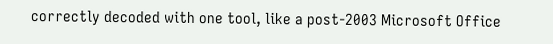correctly decoded with one tool, like a post-2003 Microsoft Office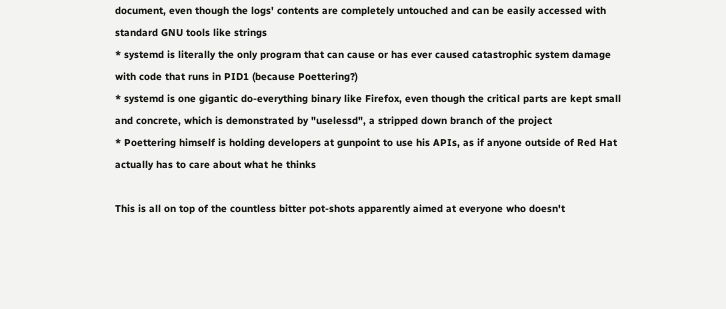document, even though the logs' contents are completely untouched and can be easily accessed with standard GNU tools like strings
* systemd is literally the only program that can cause or has ever caused catastrophic system damage with code that runs in PID1 (because Poettering?)
* systemd is one gigantic do-everything binary like Firefox, even though the critical parts are kept small and concrete, which is demonstrated by "uselessd", a stripped down branch of the project
* Poettering himself is holding developers at gunpoint to use his APIs, as if anyone outside of Red Hat actually has to care about what he thinks

This is all on top of the countless bitter pot-shots apparently aimed at everyone who doesn't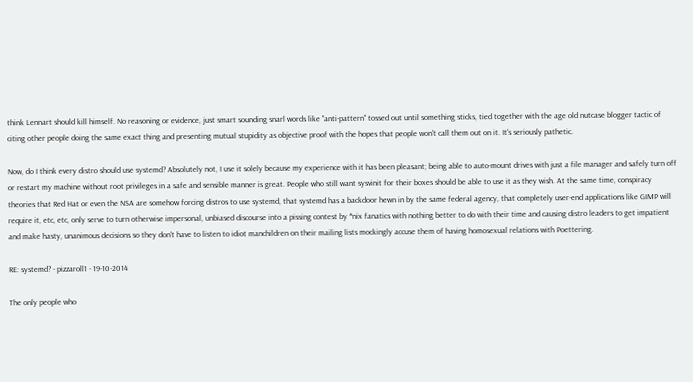think Lennart should kill himself. No reasoning or evidence, just smart sounding snarl words like "anti-pattern" tossed out until something sticks, tied together with the age old nutcase blogger tactic of citing other people doing the same exact thing and presenting mutual stupidity as objective proof with the hopes that people won't call them out on it. It's seriously pathetic.

Now, do I think every distro should use systemd? Absolutely not, I use it solely because my experience with it has been pleasant; being able to auto-mount drives with just a file manager and safely turn off or restart my machine without root privileges in a safe and sensible manner is great. People who still want sysvinit for their boxes should be able to use it as they wish. At the same time, conspiracy theories that Red Hat or even the NSA are somehow forcing distros to use systemd, that systemd has a backdoor hewn in by the same federal agency, that completely user-end applications like GIMP will require it, etc, etc, only serve to turn otherwise impersonal, unbiased discourse into a pissing contest by *nix fanatics with nothing better to do with their time and causing distro leaders to get impatient and make hasty, unanimous decisions so they don't have to listen to idiot manchildren on their mailing lists mockingly accuse them of having homosexual relations with Poettering.

RE: systemd? - pizzaroll1 - 19-10-2014

The only people who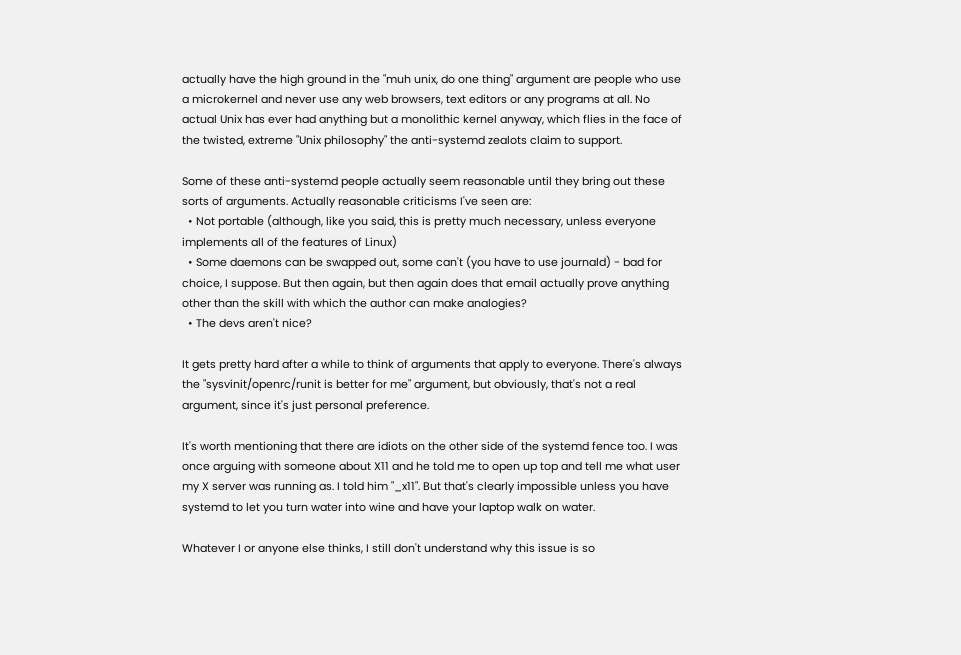actually have the high ground in the "muh unix, do one thing" argument are people who use a microkernel and never use any web browsers, text editors or any programs at all. No actual Unix has ever had anything but a monolithic kernel anyway, which flies in the face of the twisted, extreme "Unix philosophy" the anti-systemd zealots claim to support.

Some of these anti-systemd people actually seem reasonable until they bring out these sorts of arguments. Actually reasonable criticisms I've seen are:
  • Not portable (although, like you said, this is pretty much necessary, unless everyone implements all of the features of Linux)
  • Some daemons can be swapped out, some can't (you have to use journald) - bad for choice, I suppose. But then again, but then again does that email actually prove anything other than the skill with which the author can make analogies?
  • The devs aren't nice?

It gets pretty hard after a while to think of arguments that apply to everyone. There's always the "sysvinit/openrc/runit is better for me" argument, but obviously, that's not a real argument, since it's just personal preference.

It's worth mentioning that there are idiots on the other side of the systemd fence too. I was once arguing with someone about X11 and he told me to open up top and tell me what user my X server was running as. I told him "_x11". But that's clearly impossible unless you have systemd to let you turn water into wine and have your laptop walk on water.

Whatever I or anyone else thinks, I still don't understand why this issue is so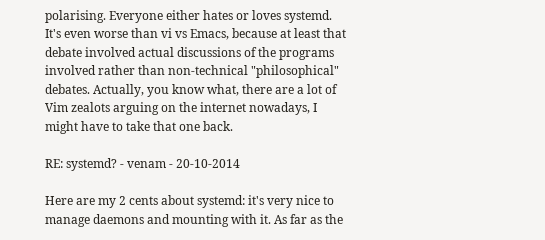polarising. Everyone either hates or loves systemd. It's even worse than vi vs Emacs, because at least that debate involved actual discussions of the programs involved rather than non-technical "philosophical" debates. Actually, you know what, there are a lot of Vim zealots arguing on the internet nowadays, I might have to take that one back.

RE: systemd? - venam - 20-10-2014

Here are my 2 cents about systemd: it's very nice to manage daemons and mounting with it. As far as the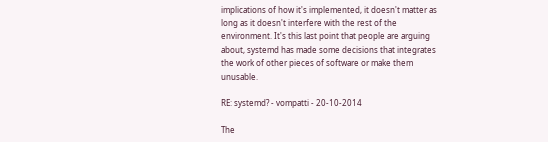implications of how it's implemented, it doesn't matter as long as it doesn't interfere with the rest of the environment. It's this last point that people are arguing about, systemd has made some decisions that integrates the work of other pieces of software or make them unusable.

RE: systemd? - vompatti - 20-10-2014

The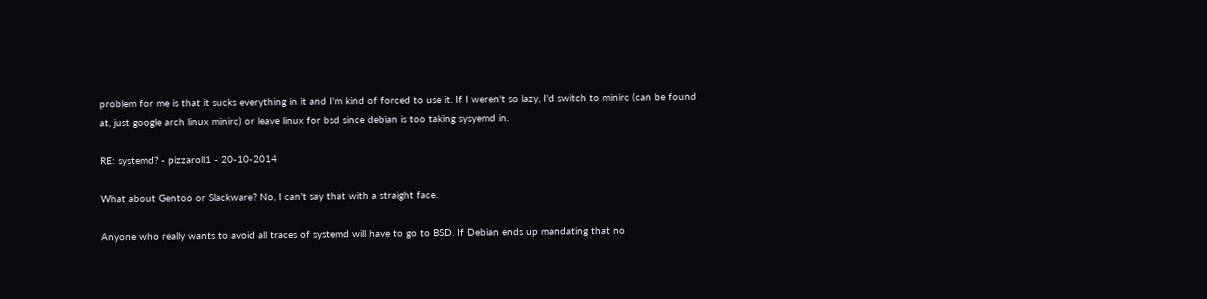problem for me is that it sucks everything in it and I'm kind of forced to use it. If I weren't so lazy, I'd switch to minirc (can be found at, just google arch linux minirc) or leave linux for bsd since debian is too taking sysyemd in.

RE: systemd? - pizzaroll1 - 20-10-2014

What about Gentoo or Slackware? No, I can't say that with a straight face.

Anyone who really wants to avoid all traces of systemd will have to go to BSD. If Debian ends up mandating that no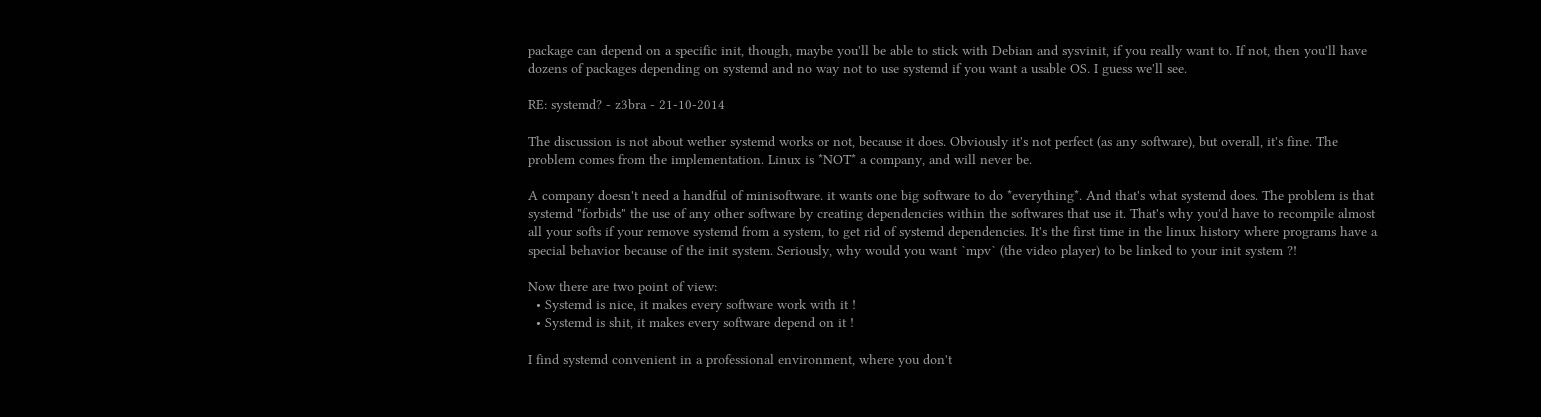package can depend on a specific init, though, maybe you'll be able to stick with Debian and sysvinit, if you really want to. If not, then you'll have dozens of packages depending on systemd and no way not to use systemd if you want a usable OS. I guess we'll see.

RE: systemd? - z3bra - 21-10-2014

The discussion is not about wether systemd works or not, because it does. Obviously it's not perfect (as any software), but overall, it's fine. The problem comes from the implementation. Linux is *NOT* a company, and will never be.

A company doesn't need a handful of minisoftware. it wants one big software to do *everything*. And that's what systemd does. The problem is that systemd "forbids" the use of any other software by creating dependencies within the softwares that use it. That's why you'd have to recompile almost all your softs if your remove systemd from a system, to get rid of systemd dependencies. It's the first time in the linux history where programs have a special behavior because of the init system. Seriously, why would you want `mpv` (the video player) to be linked to your init system ?!

Now there are two point of view:
  • Systemd is nice, it makes every software work with it !
  • Systemd is shit, it makes every software depend on it !

I find systemd convenient in a professional environment, where you don't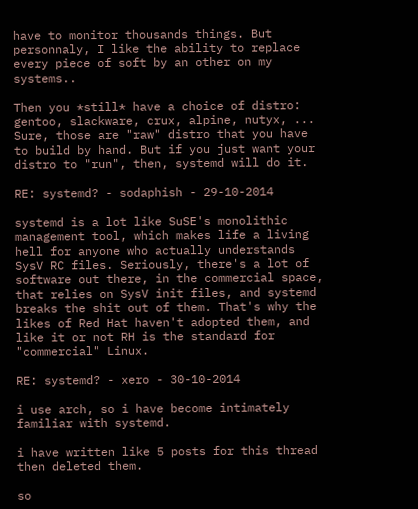have to monitor thousands things. But personnaly, I like the ability to replace every piece of soft by an other on my systems..

Then you *still* have a choice of distro: gentoo, slackware, crux, alpine, nutyx, ... Sure, those are "raw" distro that you have to build by hand. But if you just want your distro to "run", then, systemd will do it.

RE: systemd? - sodaphish - 29-10-2014

systemd is a lot like SuSE's monolithic management tool, which makes life a living hell for anyone who actually understands SysV RC files. Seriously, there's a lot of software out there, in the commercial space, that relies on SysV init files, and systemd breaks the shit out of them. That's why the likes of Red Hat haven't adopted them, and like it or not RH is the standard for "commercial" Linux.

RE: systemd? - xero - 30-10-2014

i use arch, so i have become intimately familiar with systemd.

i have written like 5 posts for this thread then deleted them.

so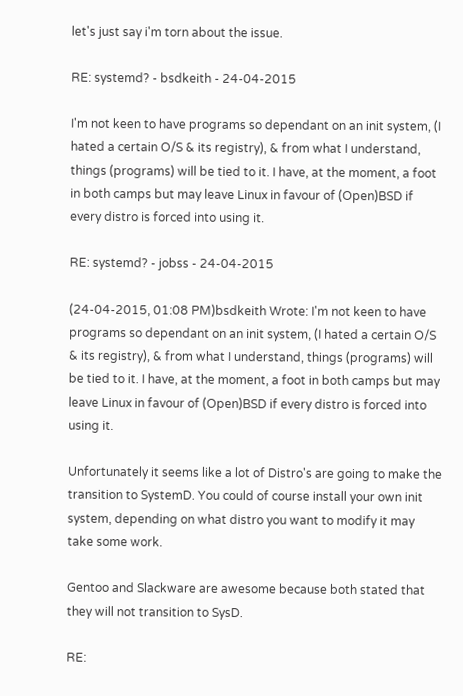let's just say i'm torn about the issue.

RE: systemd? - bsdkeith - 24-04-2015

I'm not keen to have programs so dependant on an init system, (I hated a certain O/S & its registry), & from what I understand, things (programs) will be tied to it. I have, at the moment, a foot in both camps but may leave Linux in favour of (Open)BSD if every distro is forced into using it.

RE: systemd? - jobss - 24-04-2015

(24-04-2015, 01:08 PM)bsdkeith Wrote: I'm not keen to have programs so dependant on an init system, (I hated a certain O/S & its registry), & from what I understand, things (programs) will be tied to it. I have, at the moment, a foot in both camps but may leave Linux in favour of (Open)BSD if every distro is forced into using it.

Unfortunately it seems like a lot of Distro's are going to make the transition to SystemD. You could of course install your own init system, depending on what distro you want to modify it may take some work.

Gentoo and Slackware are awesome because both stated that they will not transition to SysD.

RE: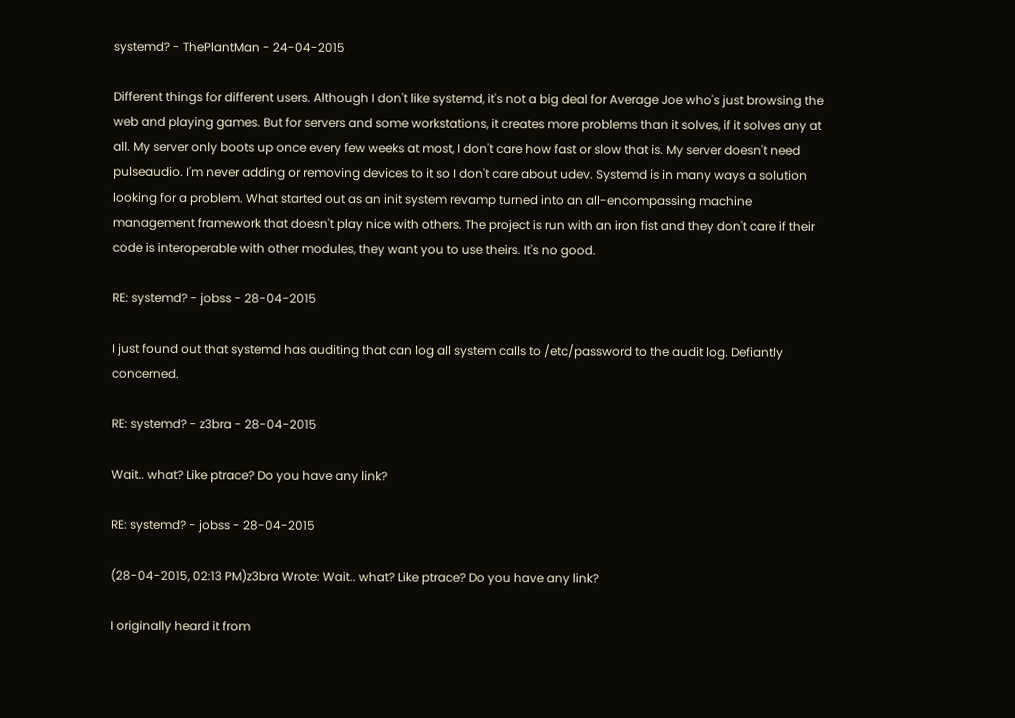systemd? - ThePlantMan - 24-04-2015

Different things for different users. Although I don't like systemd, it's not a big deal for Average Joe who's just browsing the web and playing games. But for servers and some workstations, it creates more problems than it solves, if it solves any at all. My server only boots up once every few weeks at most, I don't care how fast or slow that is. My server doesn't need pulseaudio. I'm never adding or removing devices to it so I don't care about udev. Systemd is in many ways a solution looking for a problem. What started out as an init system revamp turned into an all-encompassing machine management framework that doesn't play nice with others. The project is run with an iron fist and they don't care if their code is interoperable with other modules, they want you to use theirs. It's no good.

RE: systemd? - jobss - 28-04-2015

I just found out that systemd has auditing that can log all system calls to /etc/password to the audit log. Defiantly concerned.

RE: systemd? - z3bra - 28-04-2015

Wait.. what? Like ptrace? Do you have any link?

RE: systemd? - jobss - 28-04-2015

(28-04-2015, 02:13 PM)z3bra Wrote: Wait.. what? Like ptrace? Do you have any link?

I originally heard it from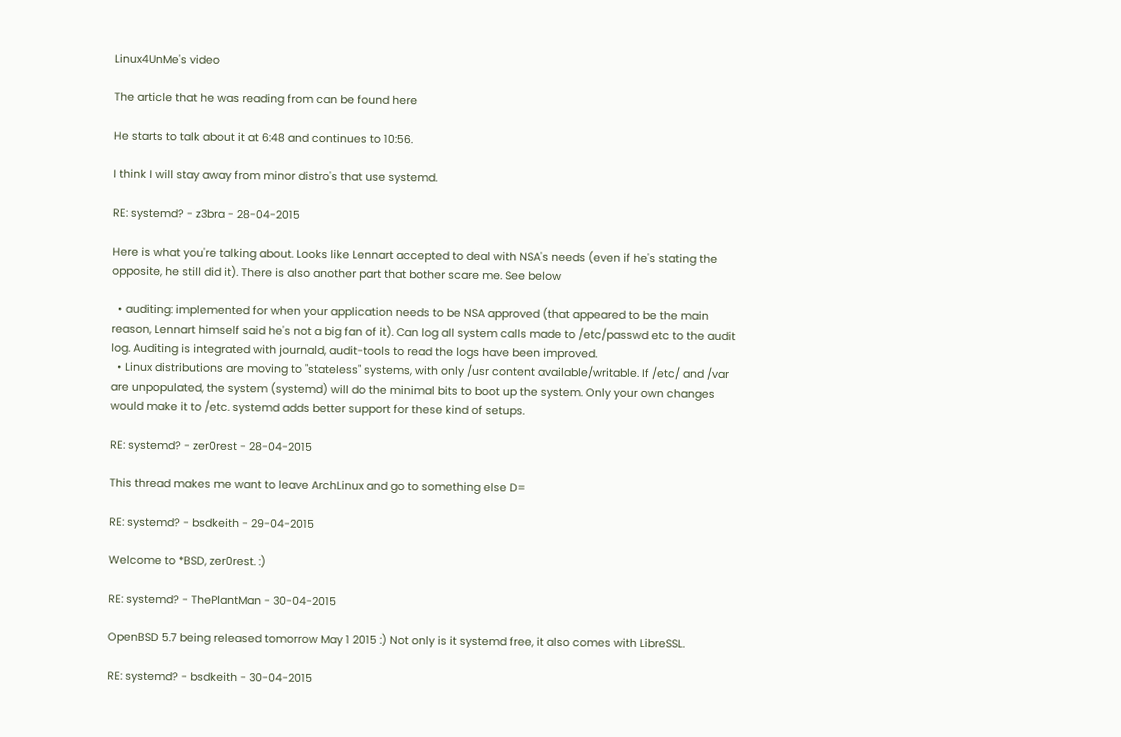Linux4UnMe's video

The article that he was reading from can be found here

He starts to talk about it at 6:48 and continues to 10:56.

I think I will stay away from minor distro's that use systemd.

RE: systemd? - z3bra - 28-04-2015

Here is what you're talking about. Looks like Lennart accepted to deal with NSA's needs (even if he's stating the opposite, he still did it). There is also another part that bother scare me. See below

  • auditing: implemented for when your application needs to be NSA approved (that appeared to be the main reason, Lennart himself said he's not a big fan of it). Can log all system calls made to /etc/passwd etc to the audit log. Auditing is integrated with journald, audit-tools to read the logs have been improved.
  • Linux distributions are moving to "stateless" systems, with only /usr content available/writable. If /etc/ and /var are unpopulated, the system (systemd) will do the minimal bits to boot up the system. Only your own changes would make it to /etc. systemd adds better support for these kind of setups.

RE: systemd? - zer0rest - 28-04-2015

This thread makes me want to leave ArchLinux and go to something else D=

RE: systemd? - bsdkeith - 29-04-2015

Welcome to *BSD, zer0rest. :)

RE: systemd? - ThePlantMan - 30-04-2015

OpenBSD 5.7 being released tomorrow May 1 2015 :) Not only is it systemd free, it also comes with LibreSSL.

RE: systemd? - bsdkeith - 30-04-2015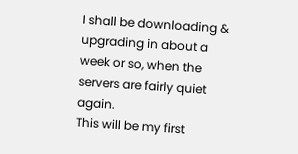I shall be downloading & upgrading in about a week or so, when the servers are fairly quiet again.
This will be my first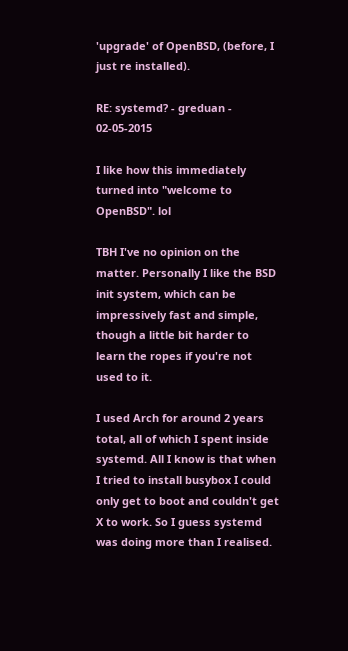'upgrade' of OpenBSD, (before, I just re installed).

RE: systemd? - greduan - 02-05-2015

I like how this immediately turned into "welcome to OpenBSD". lol

TBH I've no opinion on the matter. Personally I like the BSD init system, which can be impressively fast and simple, though a little bit harder to learn the ropes if you're not used to it.

I used Arch for around 2 years total, all of which I spent inside systemd. All I know is that when I tried to install busybox I could only get to boot and couldn't get X to work. So I guess systemd was doing more than I realised.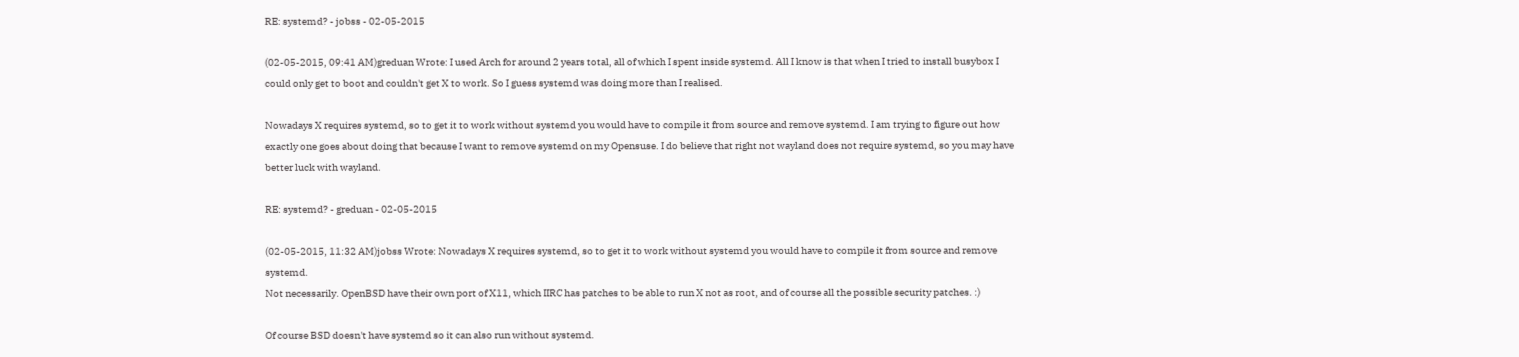RE: systemd? - jobss - 02-05-2015

(02-05-2015, 09:41 AM)greduan Wrote: I used Arch for around 2 years total, all of which I spent inside systemd. All I know is that when I tried to install busybox I could only get to boot and couldn't get X to work. So I guess systemd was doing more than I realised.

Nowadays X requires systemd, so to get it to work without systemd you would have to compile it from source and remove systemd. I am trying to figure out how exactly one goes about doing that because I want to remove systemd on my Opensuse. I do believe that right not wayland does not require systemd, so you may have better luck with wayland.

RE: systemd? - greduan - 02-05-2015

(02-05-2015, 11:32 AM)jobss Wrote: Nowadays X requires systemd, so to get it to work without systemd you would have to compile it from source and remove systemd.
Not necessarily. OpenBSD have their own port of X11, which IIRC has patches to be able to run X not as root, and of course all the possible security patches. :)

Of course BSD doesn't have systemd so it can also run without systemd.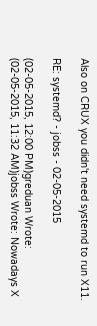Also on CRUX you didn't need systemd to run X11.

RE: systemd? - jobss - 02-05-2015

(02-05-2015, 12:00 PM)greduan Wrote:
(02-05-2015, 11:32 AM)jobss Wrote: Nowadays X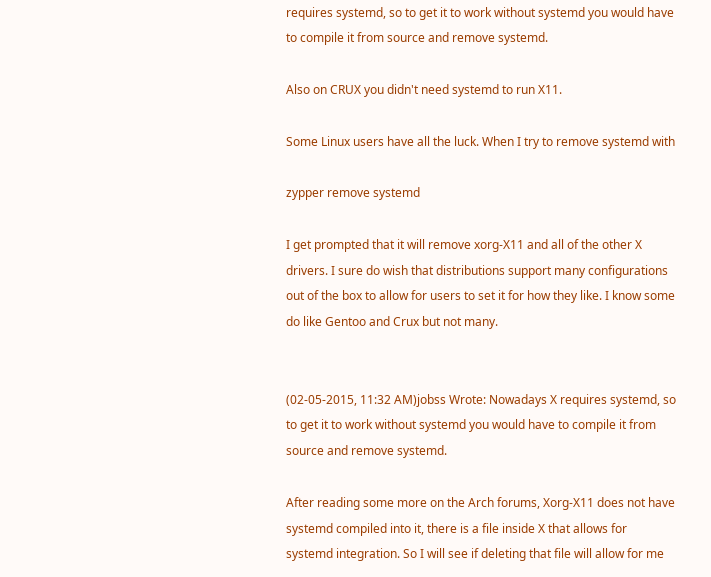requires systemd, so to get it to work without systemd you would have to compile it from source and remove systemd.

Also on CRUX you didn't need systemd to run X11.

Some Linux users have all the luck. When I try to remove systemd with

zypper remove systemd

I get prompted that it will remove xorg-X11 and all of the other X drivers. I sure do wish that distributions support many configurations out of the box to allow for users to set it for how they like. I know some do like Gentoo and Crux but not many.


(02-05-2015, 11:32 AM)jobss Wrote: Nowadays X requires systemd, so to get it to work without systemd you would have to compile it from source and remove systemd.

After reading some more on the Arch forums, Xorg-X11 does not have systemd compiled into it, there is a file inside X that allows for systemd integration. So I will see if deleting that file will allow for me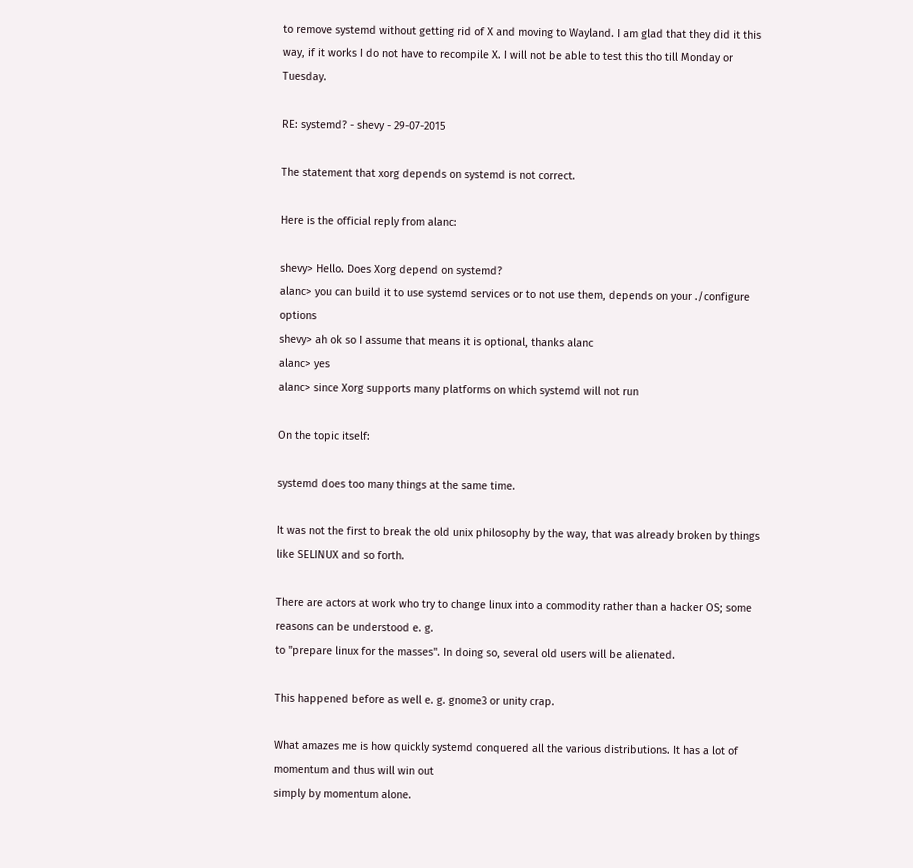to remove systemd without getting rid of X and moving to Wayland. I am glad that they did it this way, if it works I do not have to recompile X. I will not be able to test this tho till Monday or Tuesday.

RE: systemd? - shevy - 29-07-2015

The statement that xorg depends on systemd is not correct.

Here is the official reply from alanc:

shevy> Hello. Does Xorg depend on systemd?
alanc> you can build it to use systemd services or to not use them, depends on your ./configure options
shevy> ah ok so I assume that means it is optional, thanks alanc
alanc> yes
alanc> since Xorg supports many platforms on which systemd will not run

On the topic itself:

systemd does too many things at the same time.

It was not the first to break the old unix philosophy by the way, that was already broken by things like SELINUX and so forth.

There are actors at work who try to change linux into a commodity rather than a hacker OS; some reasons can be understood e. g.
to "prepare linux for the masses". In doing so, several old users will be alienated.

This happened before as well e. g. gnome3 or unity crap.

What amazes me is how quickly systemd conquered all the various distributions. It has a lot of momentum and thus will win out
simply by momentum alone.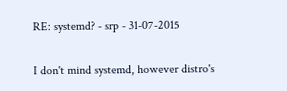RE: systemd? - srp - 31-07-2015

I don't mind systemd, however distro's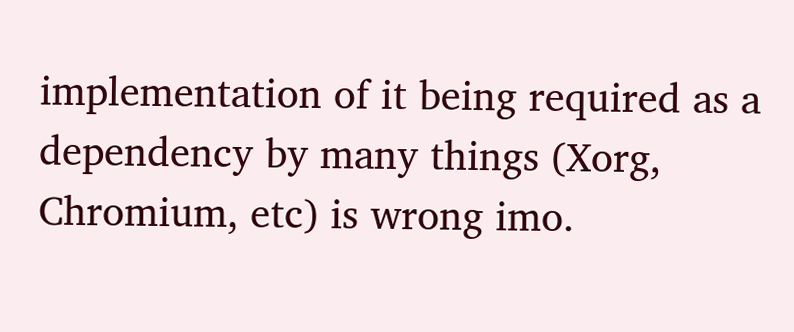implementation of it being required as a dependency by many things (Xorg, Chromium, etc) is wrong imo.